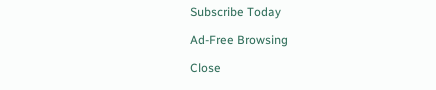Subscribe Today

Ad-Free Browsing

Close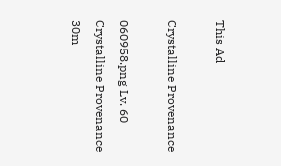This Ad

Crystalline Provenance

060958.png Lv. 60   Crystalline Provenance    30m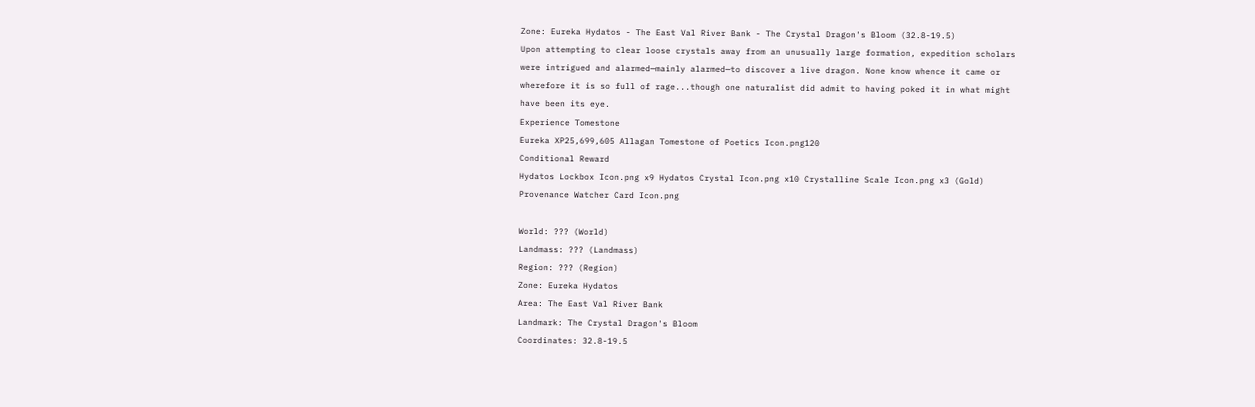Zone: Eureka Hydatos - The East Val River Bank - The Crystal Dragon's Bloom (32.8-19.5)
Upon attempting to clear loose crystals away from an unusually large formation, expedition scholars were intrigued and alarmed─mainly alarmed─to discover a live dragon. None know whence it came or wherefore it is so full of rage...though one naturalist did admit to having poked it in what might have been its eye.
Experience Tomestone
Eureka XP25,699,605 Allagan Tomestone of Poetics Icon.png120
Conditional Reward
Hydatos Lockbox Icon.png x9 Hydatos Crystal Icon.png x10 Crystalline Scale Icon.png x3 (Gold) Provenance Watcher Card Icon.png

World: ??? (World)
Landmass: ??? (Landmass)
Region: ??? (Region)
Zone: Eureka Hydatos
Area: The East Val River Bank
Landmark: The Crystal Dragon's Bloom
Coordinates: 32.8-19.5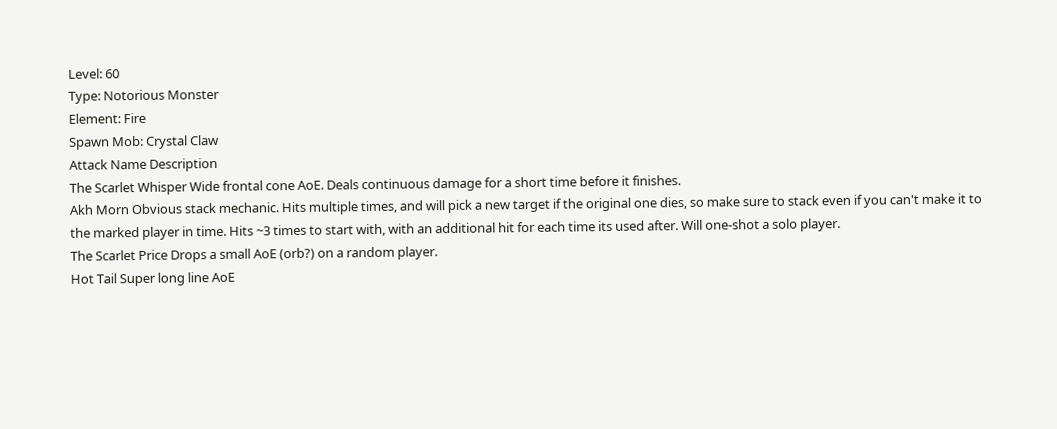Level: 60
Type: Notorious Monster
Element: Fire
Spawn Mob: Crystal Claw
Attack Name Description
The Scarlet Whisper Wide frontal cone AoE. Deals continuous damage for a short time before it finishes.
Akh Morn Obvious stack mechanic. Hits multiple times, and will pick a new target if the original one dies, so make sure to stack even if you can't make it to the marked player in time. Hits ~3 times to start with, with an additional hit for each time its used after. Will one-shot a solo player.
The Scarlet Price Drops a small AoE (orb?) on a random player.
Hot Tail Super long line AoE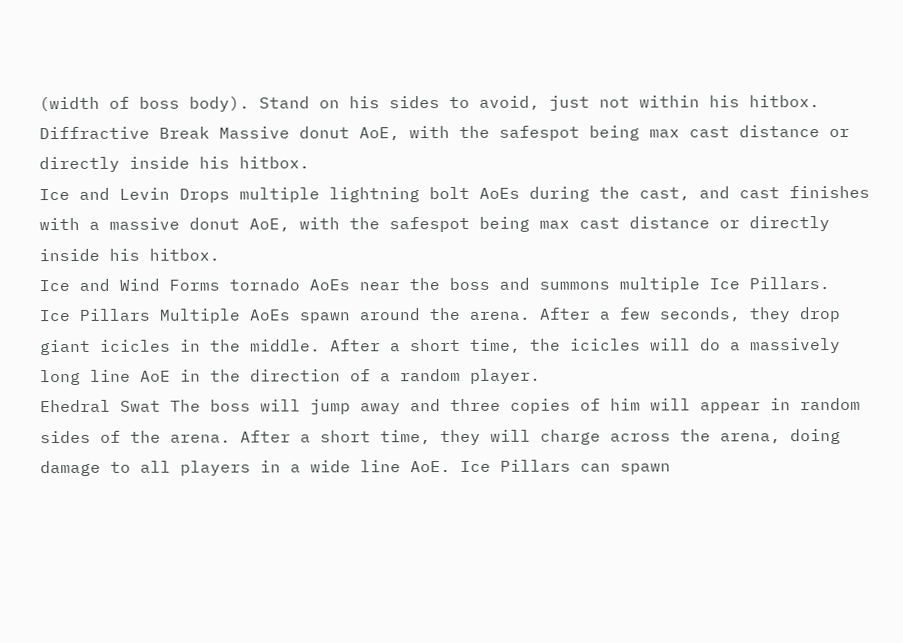(width of boss body). Stand on his sides to avoid, just not within his hitbox.
Diffractive Break Massive donut AoE, with the safespot being max cast distance or directly inside his hitbox.
Ice and Levin Drops multiple lightning bolt AoEs during the cast, and cast finishes with a massive donut AoE, with the safespot being max cast distance or directly inside his hitbox.
Ice and Wind Forms tornado AoEs near the boss and summons multiple Ice Pillars.
Ice Pillars Multiple AoEs spawn around the arena. After a few seconds, they drop giant icicles in the middle. After a short time, the icicles will do a massively long line AoE in the direction of a random player.
Ehedral Swat The boss will jump away and three copies of him will appear in random sides of the arena. After a short time, they will charge across the arena, doing damage to all players in a wide line AoE. Ice Pillars can spawn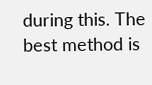during this. The best method is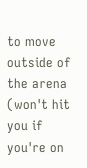to move outside of the arena (won't hit you if you're on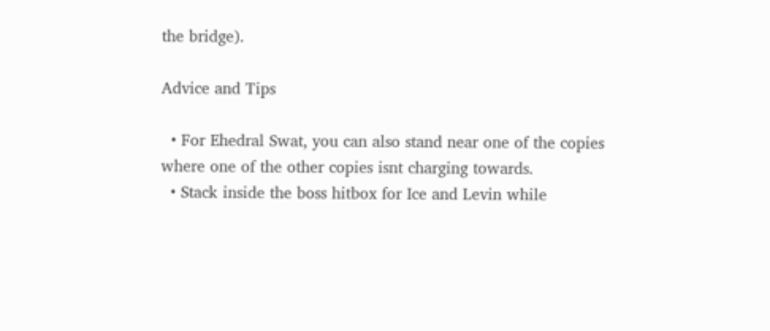the bridge).

Advice and Tips

  • For Ehedral Swat, you can also stand near one of the copies where one of the other copies isnt charging towards.
  • Stack inside the boss hitbox for Ice and Levin while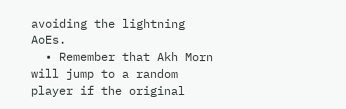avoiding the lightning AoEs.
  • Remember that Akh Morn will jump to a random player if the original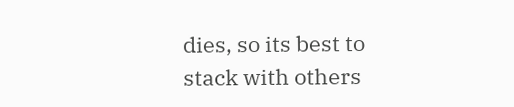dies, so its best to stack with others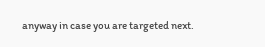anyway in case you are targeted next.